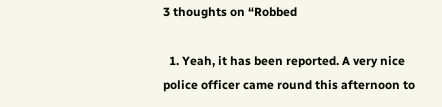3 thoughts on “Robbed

  1. Yeah, it has been reported. A very nice police officer came round this afternoon to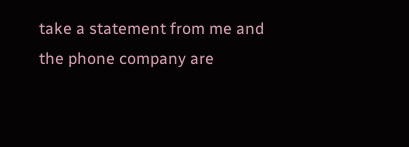take a statement from me and the phone company are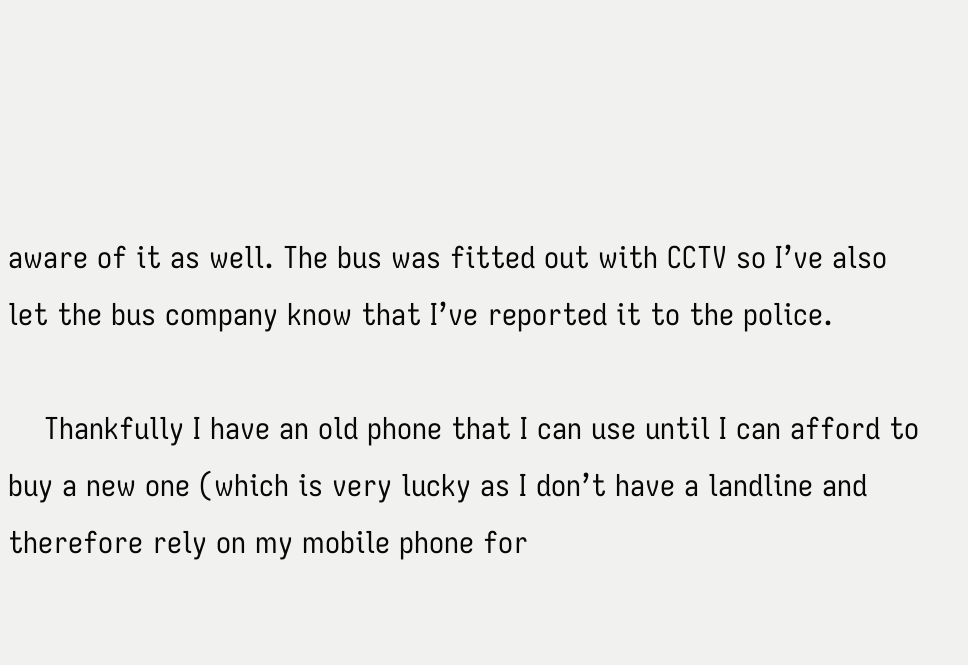aware of it as well. The bus was fitted out with CCTV so I’ve also let the bus company know that I’ve reported it to the police.

    Thankfully I have an old phone that I can use until I can afford to buy a new one (which is very lucky as I don’t have a landline and therefore rely on my mobile phone for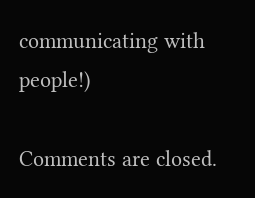communicating with people!)

Comments are closed.